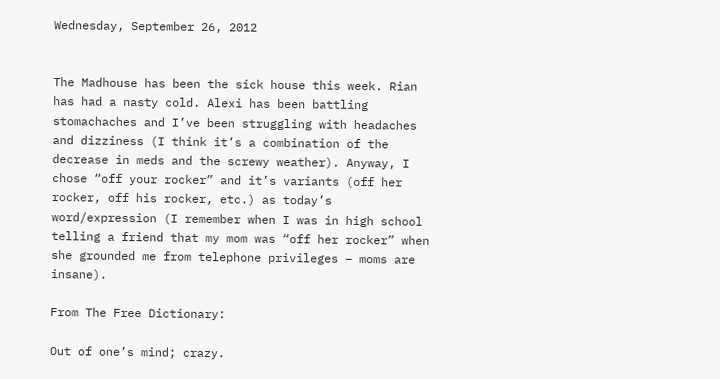Wednesday, September 26, 2012


The Madhouse has been the sick house this week. Rian has had a nasty cold. Alexi has been battling stomachaches and I’ve been struggling with headaches and dizziness (I think it’s a combination of the decrease in meds and the screwy weather). Anyway, I chose “off your rocker” and it’s variants (off her rocker, off his rocker, etc.) as today’s word/expression (I remember when I was in high school telling a friend that my mom was “off her rocker” when she grounded me from telephone privileges – moms are insane).

From The Free Dictionary:

Out of one’s mind; crazy.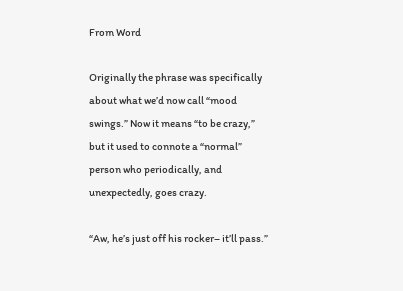From Word

Originally the phrase was specifically about what we’d now call “mood swings.” Now it means “to be crazy,” but it used to connote a “normal” person who periodically, and unexpectedly, goes crazy.

“Aw, he’s just off his rocker– it’ll pass.”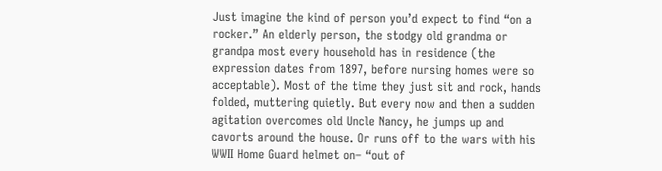Just imagine the kind of person you’d expect to find “on a rocker.” An elderly person, the stodgy old grandma or grandpa most every household has in residence (the expression dates from 1897, before nursing homes were so acceptable). Most of the time they just sit and rock, hands folded, muttering quietly. But every now and then a sudden agitation overcomes old Uncle Nancy, he jumps up and cavorts around the house. Or runs off to the wars with his WWII Home Guard helmet on– “out of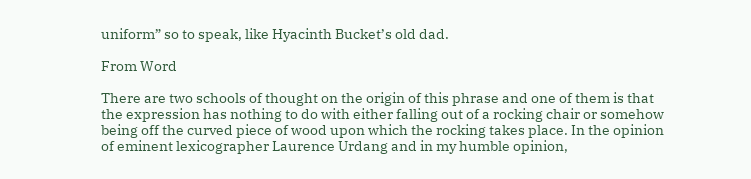uniform” so to speak, like Hyacinth Bucket’s old dad.

From Word

There are two schools of thought on the origin of this phrase and one of them is that the expression has nothing to do with either falling out of a rocking chair or somehow being off the curved piece of wood upon which the rocking takes place. In the opinion of eminent lexicographer Laurence Urdang and in my humble opinion,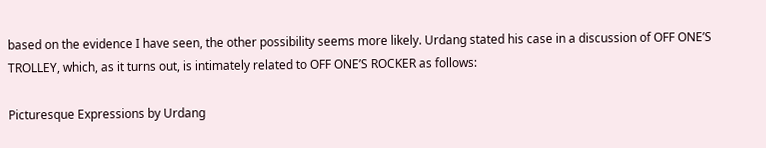based on the evidence I have seen, the other possibility seems more likely. Urdang stated his case in a discussion of OFF ONE’S TROLLEY, which, as it turns out, is intimately related to OFF ONE’S ROCKER as follows:

Picturesque Expressions by Urdang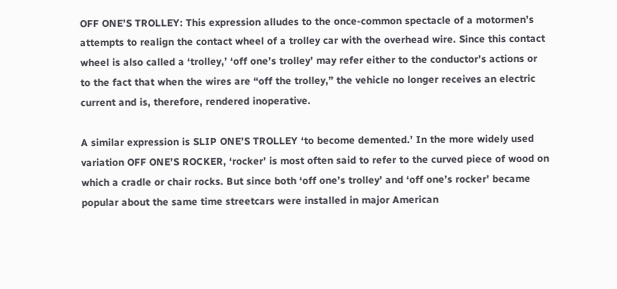OFF ONE’S TROLLEY: This expression alludes to the once-common spectacle of a motormen’s attempts to realign the contact wheel of a trolley car with the overhead wire. Since this contact wheel is also called a ‘trolley,’ ‘off one’s trolley’ may refer either to the conductor’s actions or to the fact that when the wires are “off the trolley,” the vehicle no longer receives an electric current and is, therefore, rendered inoperative.

A similar expression is SLIP ONE’S TROLLEY ‘to become demented.’ In the more widely used variation OFF ONE’S ROCKER, ‘rocker’ is most often said to refer to the curved piece of wood on which a cradle or chair rocks. But since both ‘off one’s trolley’ and ‘off one’s rocker’ became popular about the same time streetcars were installed in major American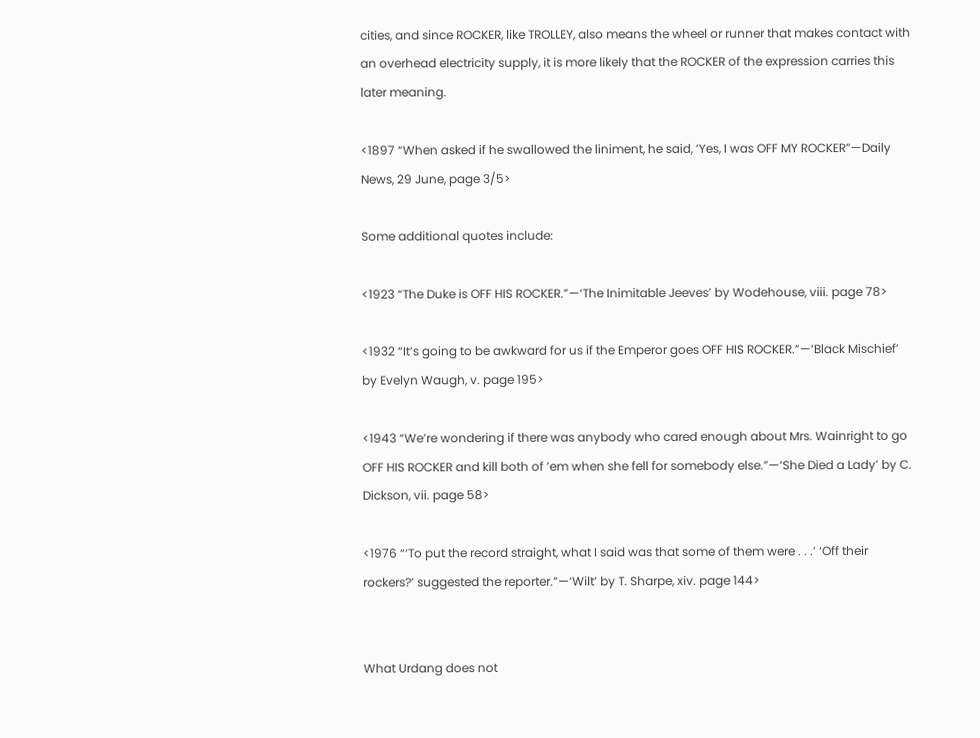cities, and since ROCKER, like TROLLEY, also means the wheel or runner that makes contact with an overhead electricity supply, it is more likely that the ROCKER of the expression carries this later meaning.

<1897 “When asked if he swallowed the liniment, he said, ‘Yes, I was OFF MY ROCKER”—Daily News, 29 June, page 3/5>

Some additional quotes include:

<1923 “The Duke is OFF HIS ROCKER.”—‘The Inimitable Jeeves’ by Wodehouse, viii. page 78>

<1932 “It’s going to be awkward for us if the Emperor goes OFF HIS ROCKER.”—‘Black Mischief’ by Evelyn Waugh, v. page 195>

<1943 “We’re wondering if there was anybody who cared enough about Mrs. Wainright to go OFF HIS ROCKER and kill both of ’em when she fell for somebody else.”—‘She Died a Lady’ by C. Dickson, vii. page 58>

<1976 “‘To put the record straight, what I said was that some of them were . . .’ ‘Off their rockers?’ suggested the reporter.”—‘Wilt’ by T. Sharpe, xiv. page 144>


What Urdang does not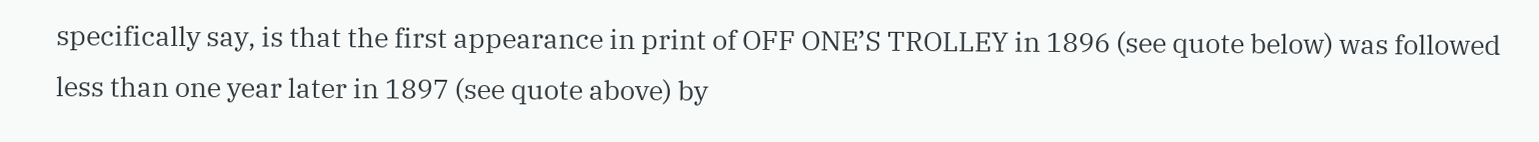specifically say, is that the first appearance in print of OFF ONE’S TROLLEY in 1896 (see quote below) was followed less than one year later in 1897 (see quote above) by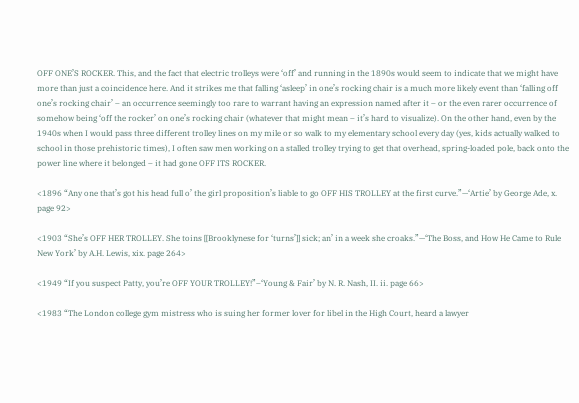OFF ONE’S ROCKER. This, and the fact that electric trolleys were ‘off’ and running in the 1890s would seem to indicate that we might have more than just a coincidence here. And it strikes me that falling ‘asleep’ in one’s rocking chair is a much more likely event than ‘falling off one’s rocking chair’ – an occurrence seemingly too rare to warrant having an expression named after it – or the even rarer occurrence of somehow being ‘off the rocker’ on one’s rocking chair (whatever that might mean – it’s hard to visualize). On the other hand, even by the 1940s when I would pass three different trolley lines on my mile or so walk to my elementary school every day (yes, kids actually walked to school in those prehistoric times), I often saw men working on a stalled trolley trying to get that overhead, spring-loaded pole, back onto the power line where it belonged – it had gone OFF ITS ROCKER.

<1896 “Any one that’s got his head full o’ the girl proposition’s liable to go OFF HIS TROLLEY at the first curve.”—‘Artie’ by George Ade, x. page 92>

<1903 “She’s OFF HER TROLLEY. She toins [[Brooklynese for ‘turns’]] sick; an’ in a week she croaks.”—‘The Boss, and How He Came to Rule New York’ by A.H. Lewis, xix. page 264>

<1949 “If you suspect Patty, you’re OFF YOUR TROLLEY!”–‘Young & Fair’ by N. R. Nash, II. ii. page 66>

<1983 “The London college gym mistress who is suing her former lover for libel in the High Court, heard a lawyer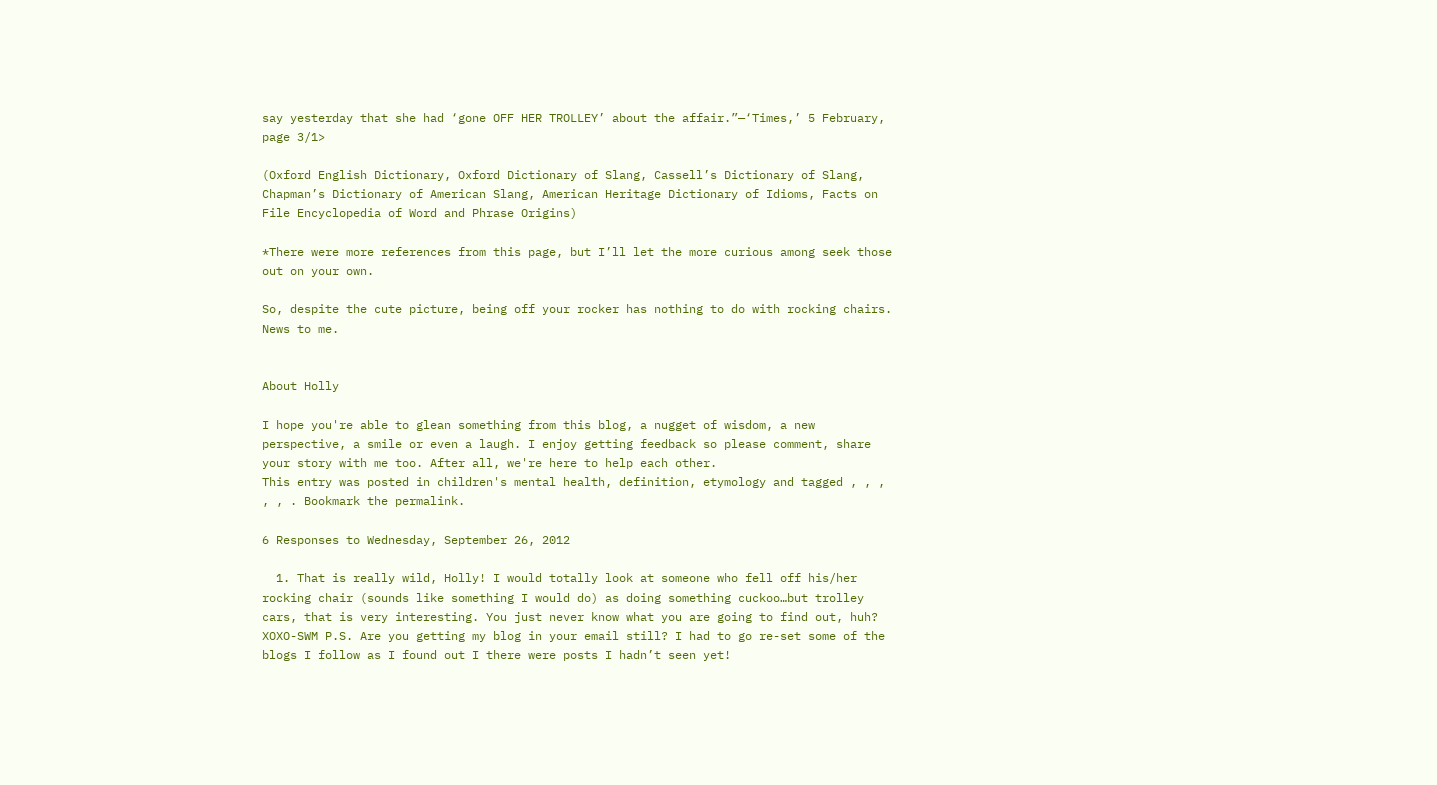say yesterday that she had ‘gone OFF HER TROLLEY’ about the affair.”—‘Times,’ 5 February, page 3/1>

(Oxford English Dictionary, Oxford Dictionary of Slang, Cassell’s Dictionary of Slang, Chapman’s Dictionary of American Slang, American Heritage Dictionary of Idioms, Facts on File Encyclopedia of Word and Phrase Origins)

*There were more references from this page, but I’ll let the more curious among seek those out on your own.

So, despite the cute picture, being off your rocker has nothing to do with rocking chairs. News to me.


About Holly

I hope you're able to glean something from this blog, a nugget of wisdom, a new perspective, a smile or even a laugh. I enjoy getting feedback so please comment, share your story with me too. After all, we're here to help each other.
This entry was posted in children's mental health, definition, etymology and tagged , , , , , . Bookmark the permalink.

6 Responses to Wednesday, September 26, 2012

  1. That is really wild, Holly! I would totally look at someone who fell off his/her rocking chair (sounds like something I would do) as doing something cuckoo…but trolley cars, that is very interesting. You just never know what you are going to find out, huh?  XOXO-SWM P.S. Are you getting my blog in your email still? I had to go re-set some of the blogs I follow as I found out I there were posts I hadn’t seen yet!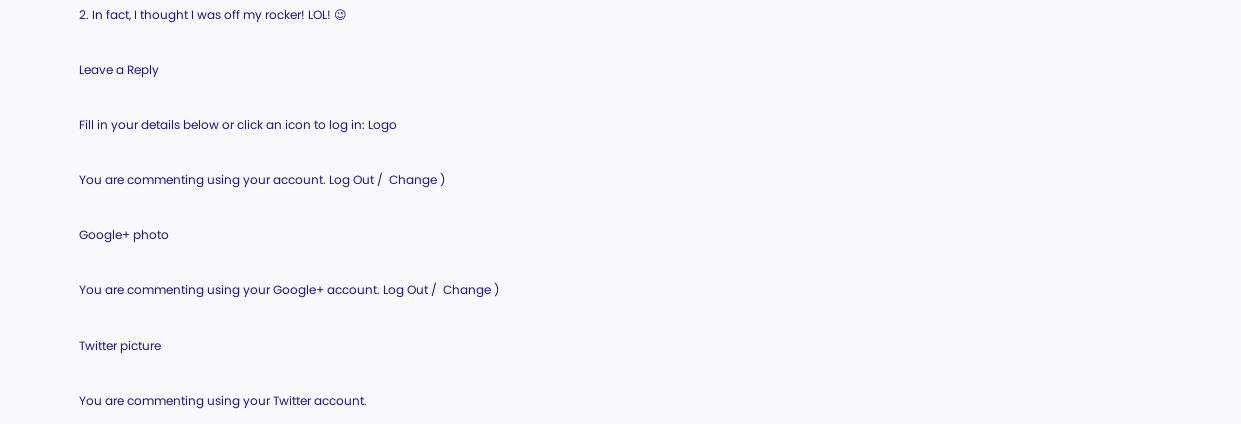2. In fact, I thought I was off my rocker! LOL! 😉

Leave a Reply

Fill in your details below or click an icon to log in: Logo

You are commenting using your account. Log Out /  Change )

Google+ photo

You are commenting using your Google+ account. Log Out /  Change )

Twitter picture

You are commenting using your Twitter account.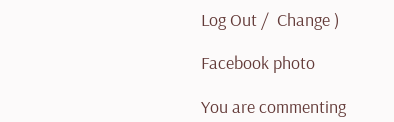Log Out /  Change )

Facebook photo

You are commenting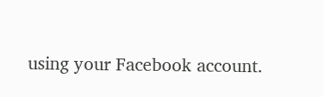using your Facebook account.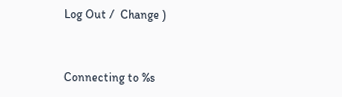Log Out /  Change )


Connecting to %s